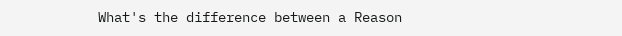What's the difference between a Reason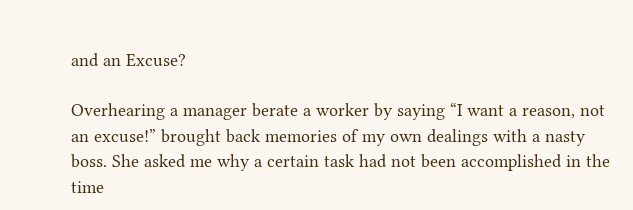and an Excuse?

Overhearing a manager berate a worker by saying “I want a reason, not an excuse!” brought back memories of my own dealings with a nasty boss. She asked me why a certain task had not been accomplished in the time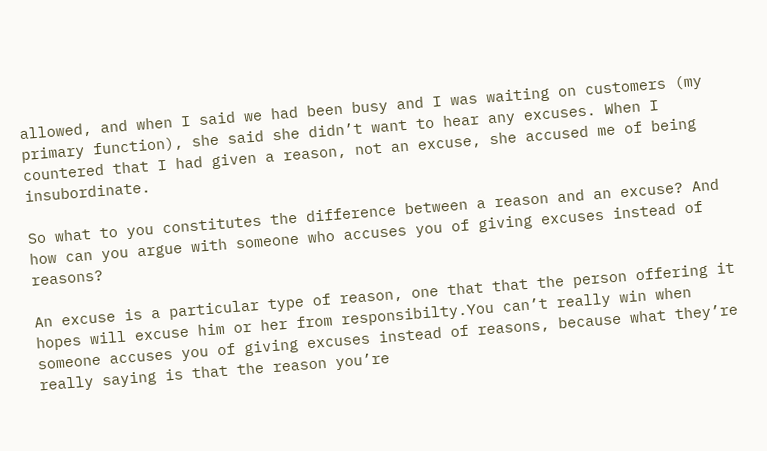allowed, and when I said we had been busy and I was waiting on customers (my primary function), she said she didn’t want to hear any excuses. When I countered that I had given a reason, not an excuse, she accused me of being insubordinate.

So what to you constitutes the difference between a reason and an excuse? And how can you argue with someone who accuses you of giving excuses instead of reasons?

An excuse is a particular type of reason, one that that the person offering it hopes will excuse him or her from responsibilty.You can’t really win when someone accuses you of giving excuses instead of reasons, because what they’re really saying is that the reason you’re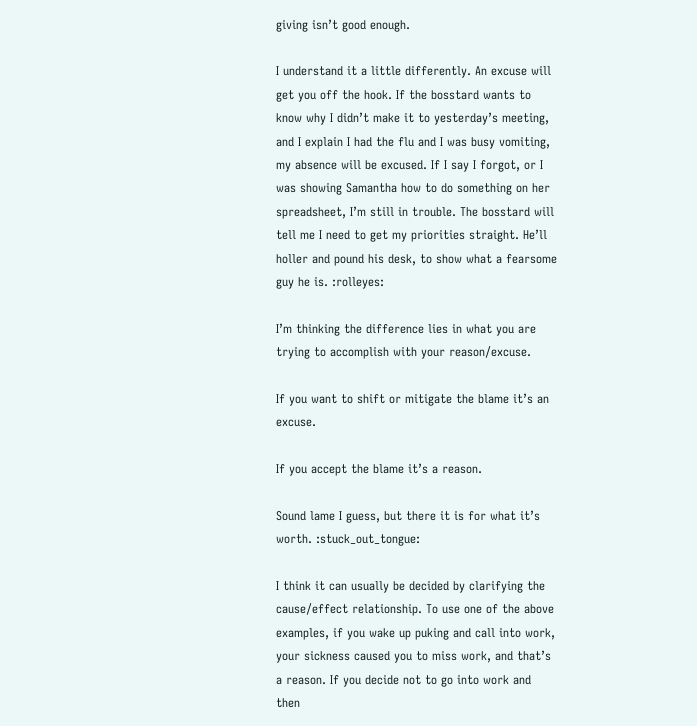giving isn’t good enough.

I understand it a little differently. An excuse will get you off the hook. If the bosstard wants to know why I didn’t make it to yesterday’s meeting, and I explain I had the flu and I was busy vomiting, my absence will be excused. If I say I forgot, or I was showing Samantha how to do something on her spreadsheet, I’m still in trouble. The bosstard will tell me I need to get my priorities straight. He’ll holler and pound his desk, to show what a fearsome guy he is. :rolleyes:

I’m thinking the difference lies in what you are trying to accomplish with your reason/excuse.

If you want to shift or mitigate the blame it’s an excuse.

If you accept the blame it’s a reason.

Sound lame I guess, but there it is for what it’s worth. :stuck_out_tongue:

I think it can usually be decided by clarifying the cause/effect relationship. To use one of the above examples, if you wake up puking and call into work, your sickness caused you to miss work, and that’s a reason. If you decide not to go into work and then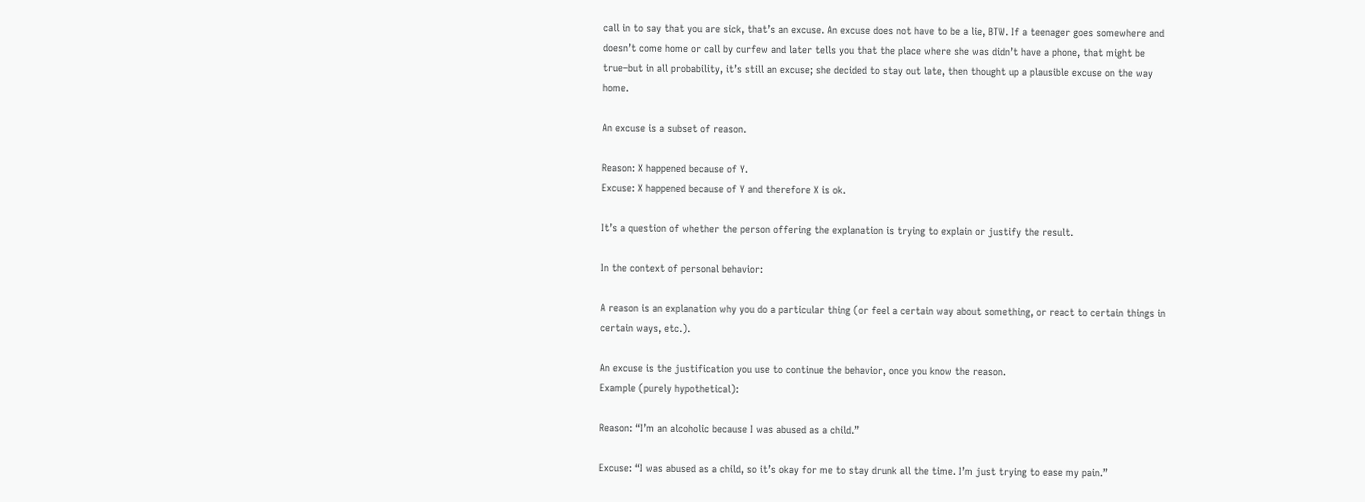call in to say that you are sick, that’s an excuse. An excuse does not have to be a lie, BTW. If a teenager goes somewhere and doesn’t come home or call by curfew and later tells you that the place where she was didn’t have a phone, that might be true–but in all probability, it’s still an excuse; she decided to stay out late, then thought up a plausible excuse on the way home.

An excuse is a subset of reason.

Reason: X happened because of Y.
Excuse: X happened because of Y and therefore X is ok.

It’s a question of whether the person offering the explanation is trying to explain or justify the result.

In the context of personal behavior:

A reason is an explanation why you do a particular thing (or feel a certain way about something, or react to certain things in certain ways, etc.).

An excuse is the justification you use to continue the behavior, once you know the reason.
Example (purely hypothetical):

Reason: “I’m an alcoholic because I was abused as a child.”

Excuse: “I was abused as a child, so it’s okay for me to stay drunk all the time. I’m just trying to ease my pain.”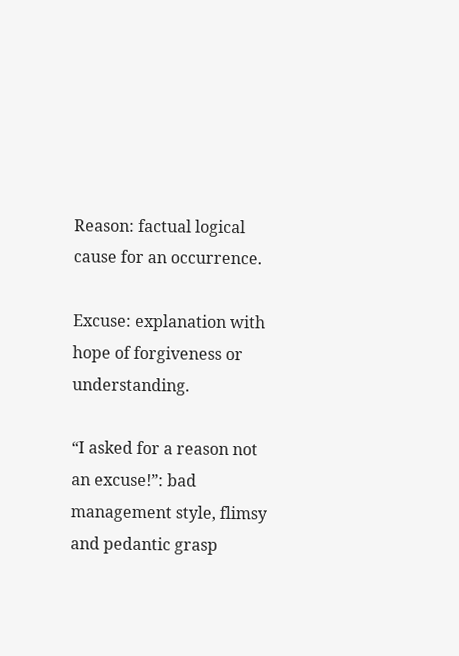Reason: factual logical cause for an occurrence.

Excuse: explanation with hope of forgiveness or understanding.

“I asked for a reason not an excuse!”: bad management style, flimsy and pedantic grasp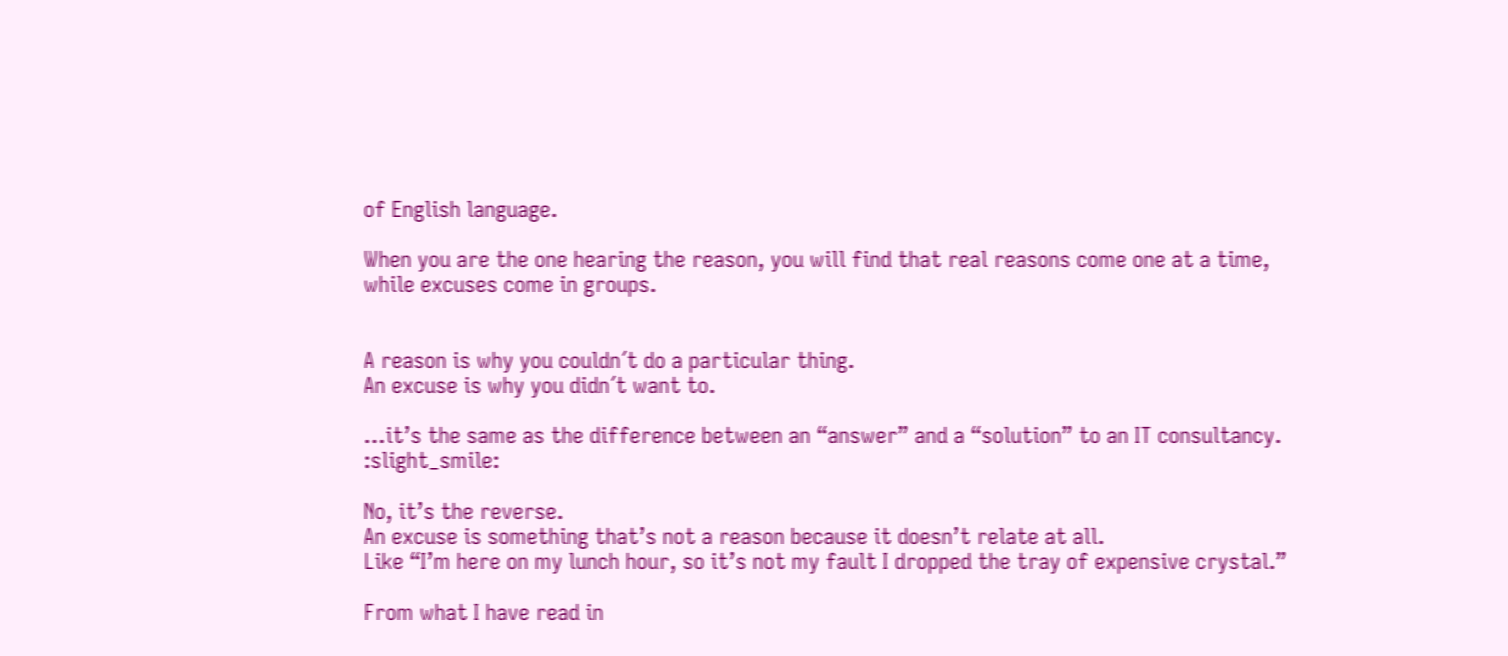of English language.

When you are the one hearing the reason, you will find that real reasons come one at a time, while excuses come in groups.


A reason is why you couldn´t do a particular thing.
An excuse is why you didn´t want to.

…it’s the same as the difference between an “answer” and a “solution” to an IT consultancy. :slight_smile:

No, it’s the reverse.
An excuse is something that’s not a reason because it doesn’t relate at all.
Like “I’m here on my lunch hour, so it’s not my fault I dropped the tray of expensive crystal.”

From what I have read in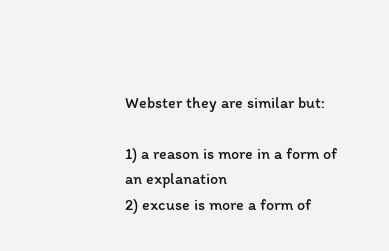Webster they are similar but:

1) a reason is more in a form of an explanation
2) excuse is more a form of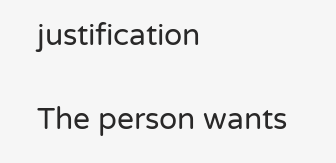justification

The person wants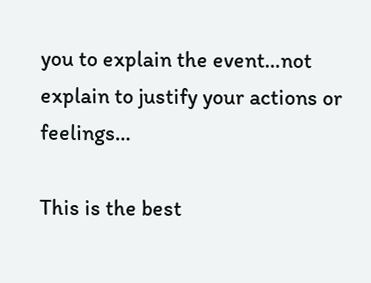you to explain the event…not explain to justify your actions or feelings…

This is the best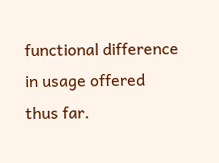functional difference in usage offered thus far.